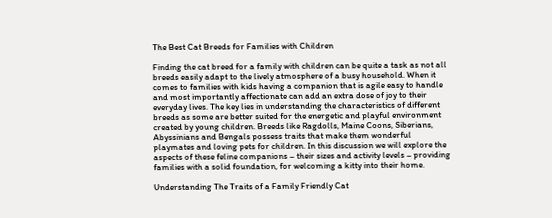The Best Cat Breeds for Families with Children

Finding the cat breed for a family with children can be quite a task as not all breeds easily adapt to the lively atmosphere of a busy household. When it comes to families with kids having a companion that is agile easy to handle and most importantly affectionate can add an extra dose of joy to their everyday lives. The key lies in understanding the characteristics of different breeds as some are better suited for the energetic and playful environment created by young children. Breeds like Ragdolls, Maine Coons, Siberians, Abyssinians and Bengals possess traits that make them wonderful playmates and loving pets for children. In this discussion we will explore the aspects of these feline companions – their sizes and activity levels – providing families with a solid foundation, for welcoming a kitty into their home.

Understanding The Traits of a Family Friendly Cat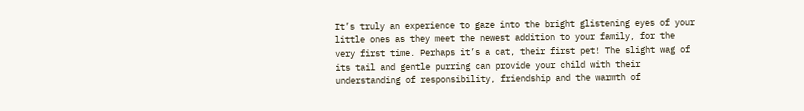It’s truly an experience to gaze into the bright glistening eyes of your little ones as they meet the newest addition to your family, for the very first time. Perhaps it’s a cat, their first pet! The slight wag of its tail and gentle purring can provide your child with their understanding of responsibility, friendship and the warmth of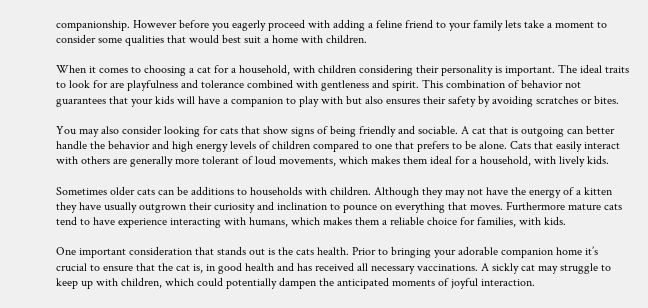companionship. However before you eagerly proceed with adding a feline friend to your family lets take a moment to consider some qualities that would best suit a home with children.

When it comes to choosing a cat for a household, with children considering their personality is important. The ideal traits to look for are playfulness and tolerance combined with gentleness and spirit. This combination of behavior not guarantees that your kids will have a companion to play with but also ensures their safety by avoiding scratches or bites.

You may also consider looking for cats that show signs of being friendly and sociable. A cat that is outgoing can better handle the behavior and high energy levels of children compared to one that prefers to be alone. Cats that easily interact with others are generally more tolerant of loud movements, which makes them ideal for a household, with lively kids.

Sometimes older cats can be additions to households with children. Although they may not have the energy of a kitten they have usually outgrown their curiosity and inclination to pounce on everything that moves. Furthermore mature cats tend to have experience interacting with humans, which makes them a reliable choice for families, with kids.

One important consideration that stands out is the cats health. Prior to bringing your adorable companion home it’s crucial to ensure that the cat is, in good health and has received all necessary vaccinations. A sickly cat may struggle to keep up with children, which could potentially dampen the anticipated moments of joyful interaction.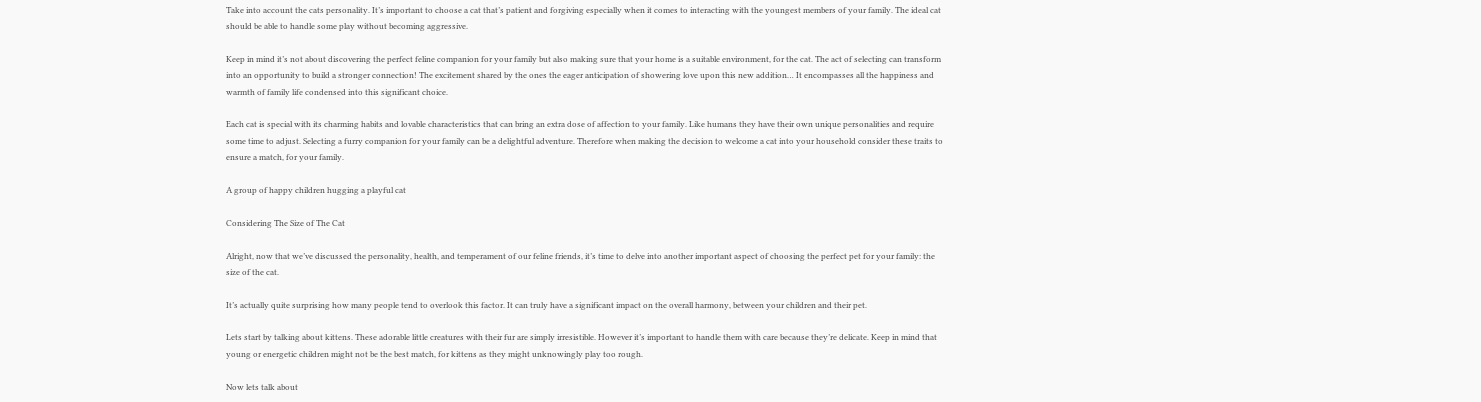Take into account the cats personality. It’s important to choose a cat that’s patient and forgiving especially when it comes to interacting with the youngest members of your family. The ideal cat should be able to handle some play without becoming aggressive.

Keep in mind it’s not about discovering the perfect feline companion for your family but also making sure that your home is a suitable environment, for the cat. The act of selecting can transform into an opportunity to build a stronger connection! The excitement shared by the ones the eager anticipation of showering love upon this new addition… It encompasses all the happiness and warmth of family life condensed into this significant choice.

Each cat is special with its charming habits and lovable characteristics that can bring an extra dose of affection to your family. Like humans they have their own unique personalities and require some time to adjust. Selecting a furry companion for your family can be a delightful adventure. Therefore when making the decision to welcome a cat into your household consider these traits to ensure a match, for your family.

A group of happy children hugging a playful cat

Considering The Size of The Cat

Alright, now that we’ve discussed the personality, health, and temperament of our feline friends, it’s time to delve into another important aspect of choosing the perfect pet for your family: the size of the cat.

It’s actually quite surprising how many people tend to overlook this factor. It can truly have a significant impact on the overall harmony, between your children and their pet.

Lets start by talking about kittens. These adorable little creatures with their fur are simply irresistible. However it’s important to handle them with care because they’re delicate. Keep in mind that young or energetic children might not be the best match, for kittens as they might unknowingly play too rough.

Now lets talk about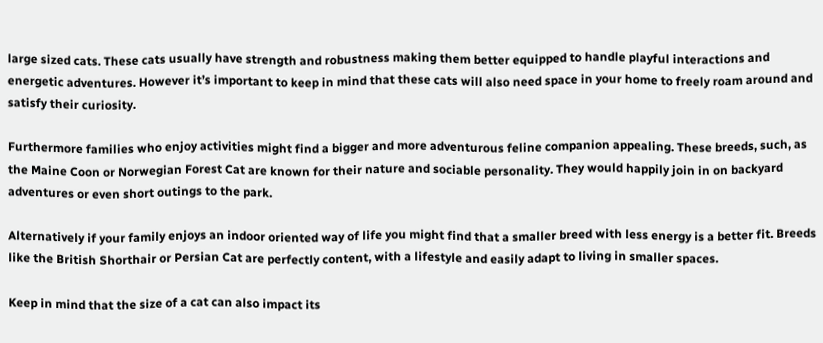large sized cats. These cats usually have strength and robustness making them better equipped to handle playful interactions and energetic adventures. However it’s important to keep in mind that these cats will also need space in your home to freely roam around and satisfy their curiosity.

Furthermore families who enjoy activities might find a bigger and more adventurous feline companion appealing. These breeds, such, as the Maine Coon or Norwegian Forest Cat are known for their nature and sociable personality. They would happily join in on backyard adventures or even short outings to the park.

Alternatively if your family enjoys an indoor oriented way of life you might find that a smaller breed with less energy is a better fit. Breeds like the British Shorthair or Persian Cat are perfectly content, with a lifestyle and easily adapt to living in smaller spaces.

Keep in mind that the size of a cat can also impact its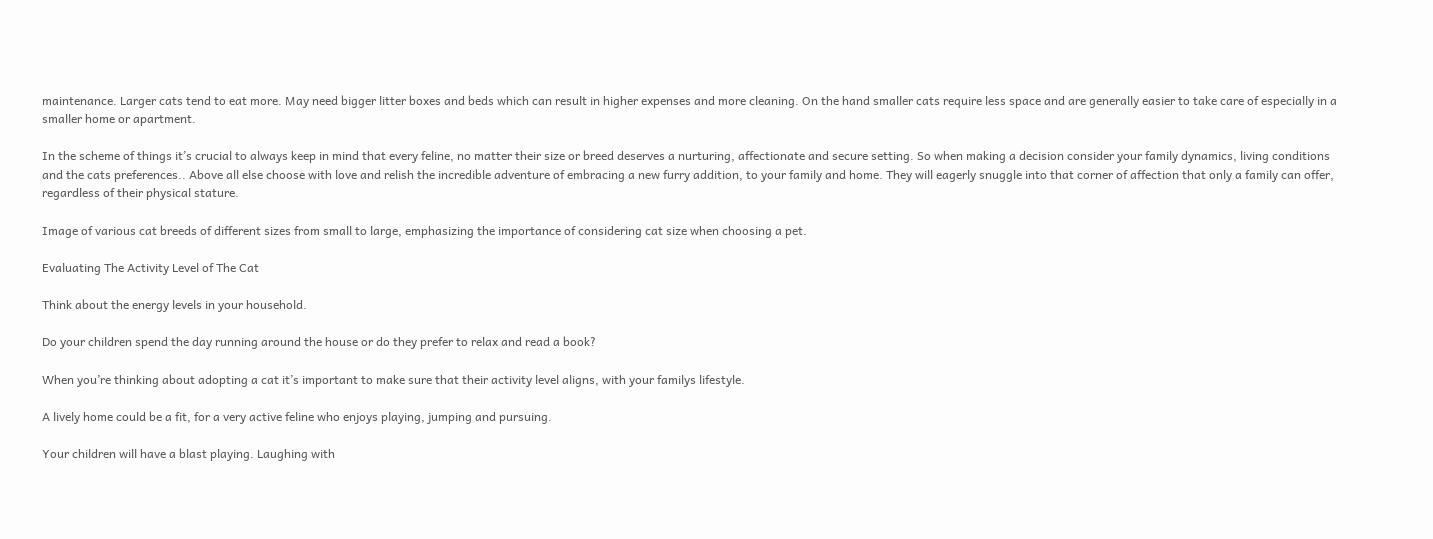maintenance. Larger cats tend to eat more. May need bigger litter boxes and beds which can result in higher expenses and more cleaning. On the hand smaller cats require less space and are generally easier to take care of especially in a smaller home or apartment.

In the scheme of things it’s crucial to always keep in mind that every feline, no matter their size or breed deserves a nurturing, affectionate and secure setting. So when making a decision consider your family dynamics, living conditions and the cats preferences.. Above all else choose with love and relish the incredible adventure of embracing a new furry addition, to your family and home. They will eagerly snuggle into that corner of affection that only a family can offer, regardless of their physical stature.

Image of various cat breeds of different sizes from small to large, emphasizing the importance of considering cat size when choosing a pet.

Evaluating The Activity Level of The Cat

Think about the energy levels in your household.

Do your children spend the day running around the house or do they prefer to relax and read a book?

When you’re thinking about adopting a cat it’s important to make sure that their activity level aligns, with your familys lifestyle.

A lively home could be a fit, for a very active feline who enjoys playing, jumping and pursuing.

Your children will have a blast playing. Laughing with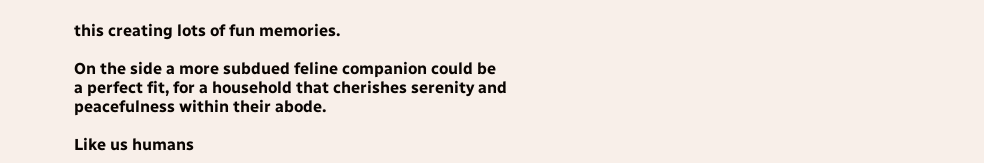this creating lots of fun memories.

On the side a more subdued feline companion could be a perfect fit, for a household that cherishes serenity and peacefulness within their abode.

Like us humans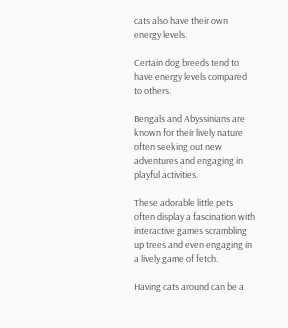cats also have their own energy levels.

Certain dog breeds tend to have energy levels compared to others.

Bengals and Abyssinians are known for their lively nature often seeking out new adventures and engaging in playful activities.

These adorable little pets often display a fascination with interactive games scrambling up trees and even engaging in a lively game of fetch.

Having cats around can be a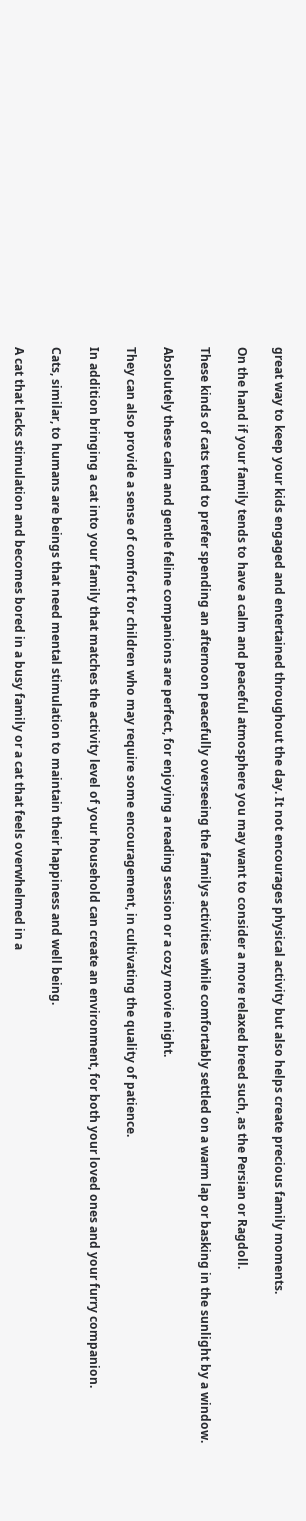great way to keep your kids engaged and entertained throughout the day. It not encourages physical activity but also helps create precious family moments.

On the hand if your family tends to have a calm and peaceful atmosphere you may want to consider a more relaxed breed such, as the Persian or Ragdoll.

These kinds of cats tend to prefer spending an afternoon peacefully overseeing the familys activities while comfortably settled on a warm lap or basking in the sunlight by a window.

Absolutely these calm and gentle feline companions are perfect, for enjoying a reading session or a cozy movie night.

They can also provide a sense of comfort for children who may require some encouragement, in cultivating the quality of patience.

In addition bringing a cat into your family that matches the activity level of your household can create an environment, for both your loved ones and your furry companion.

Cats, similar, to humans are beings that need mental stimulation to maintain their happiness and well being.

A cat that lacks stimulation and becomes bored in a busy family or a cat that feels overwhelmed in a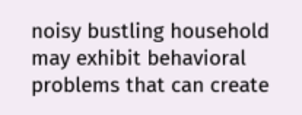noisy bustling household may exhibit behavioral problems that can create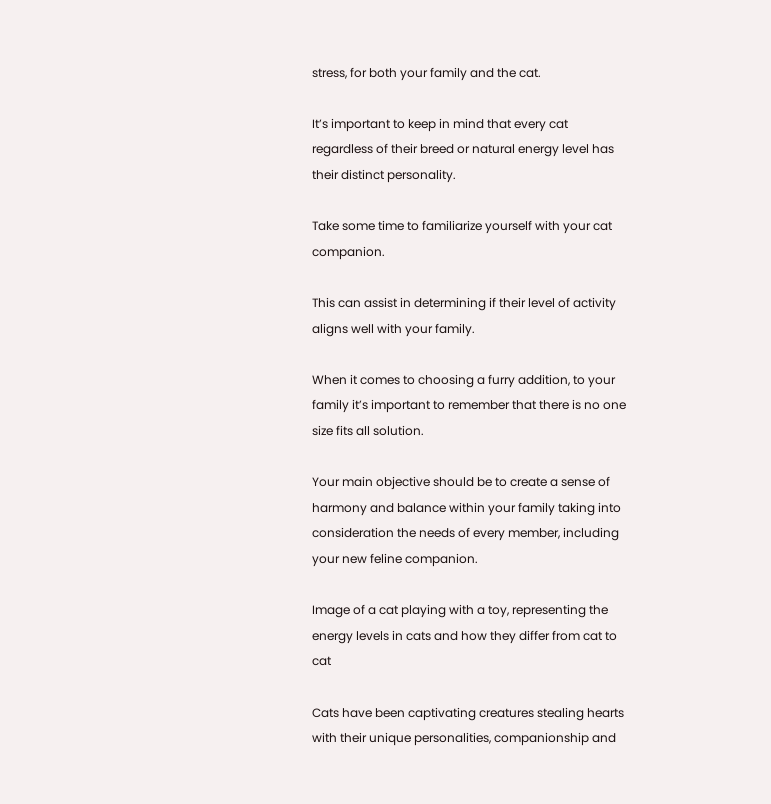stress, for both your family and the cat.

It’s important to keep in mind that every cat regardless of their breed or natural energy level has their distinct personality.

Take some time to familiarize yourself with your cat companion.

This can assist in determining if their level of activity aligns well with your family.

When it comes to choosing a furry addition, to your family it’s important to remember that there is no one size fits all solution.

Your main objective should be to create a sense of harmony and balance within your family taking into consideration the needs of every member, including your new feline companion.

Image of a cat playing with a toy, representing the energy levels in cats and how they differ from cat to cat

Cats have been captivating creatures stealing hearts with their unique personalities, companionship and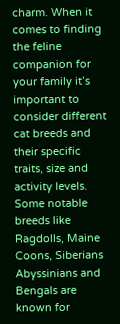charm. When it comes to finding the feline companion for your family it’s important to consider different cat breeds and their specific traits, size and activity levels. Some notable breeds like Ragdolls, Maine Coons, Siberians Abyssinians and Bengals are known for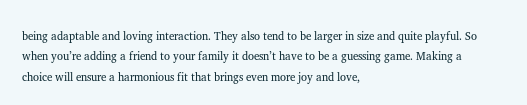being adaptable and loving interaction. They also tend to be larger in size and quite playful. So when you’re adding a friend to your family it doesn’t have to be a guessing game. Making a choice will ensure a harmonious fit that brings even more joy and love,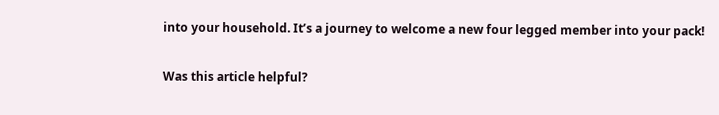into your household. It’s a journey to welcome a new four legged member into your pack!

Was this article helpful?